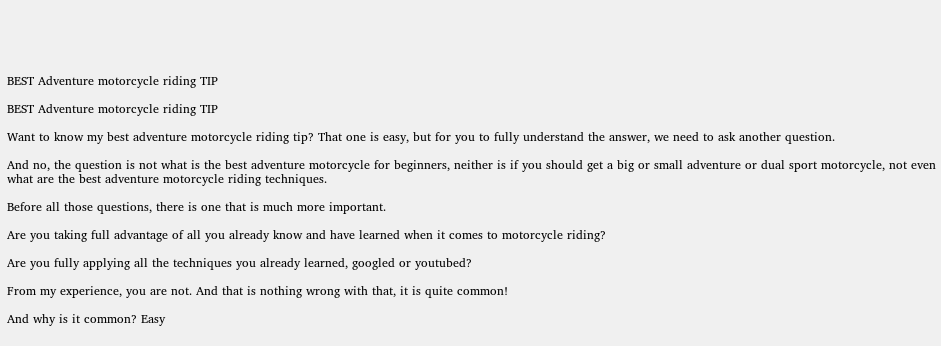BEST Adventure motorcycle riding TIP

BEST Adventure motorcycle riding TIP

Want to know my best adventure motorcycle riding tip? That one is easy, but for you to fully understand the answer, we need to ask another question.

And no, the question is not what is the best adventure motorcycle for beginners, neither is if you should get a big or small adventure or dual sport motorcycle, not even what are the best adventure motorcycle riding techniques.

Before all those questions, there is one that is much more important.

Are you taking full advantage of all you already know and have learned when it comes to motorcycle riding?

Are you fully applying all the techniques you already learned, googled or youtubed?

From my experience, you are not. And that is nothing wrong with that, it is quite common!

And why is it common? Easy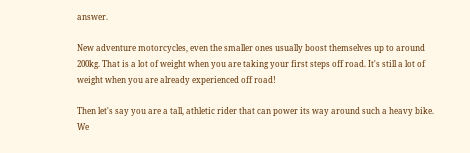answer.

New adventure motorcycles, even the smaller ones usually boost themselves up to around 200kg. That is a lot of weight when you are taking your first steps off road. It's still a lot of weight when you are already experienced off road!

Then let's say you are a tall, athletic rider that can power its way around such a heavy bike. We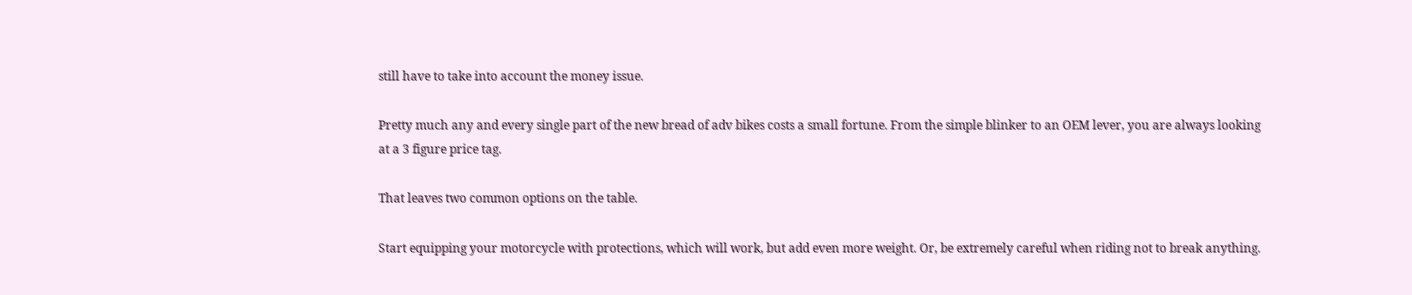still have to take into account the money issue.

Pretty much any and every single part of the new bread of adv bikes costs a small fortune. From the simple blinker to an OEM lever, you are always looking at a 3 figure price tag.

That leaves two common options on the table.

Start equipping your motorcycle with protections, which will work, but add even more weight. Or, be extremely careful when riding not to break anything.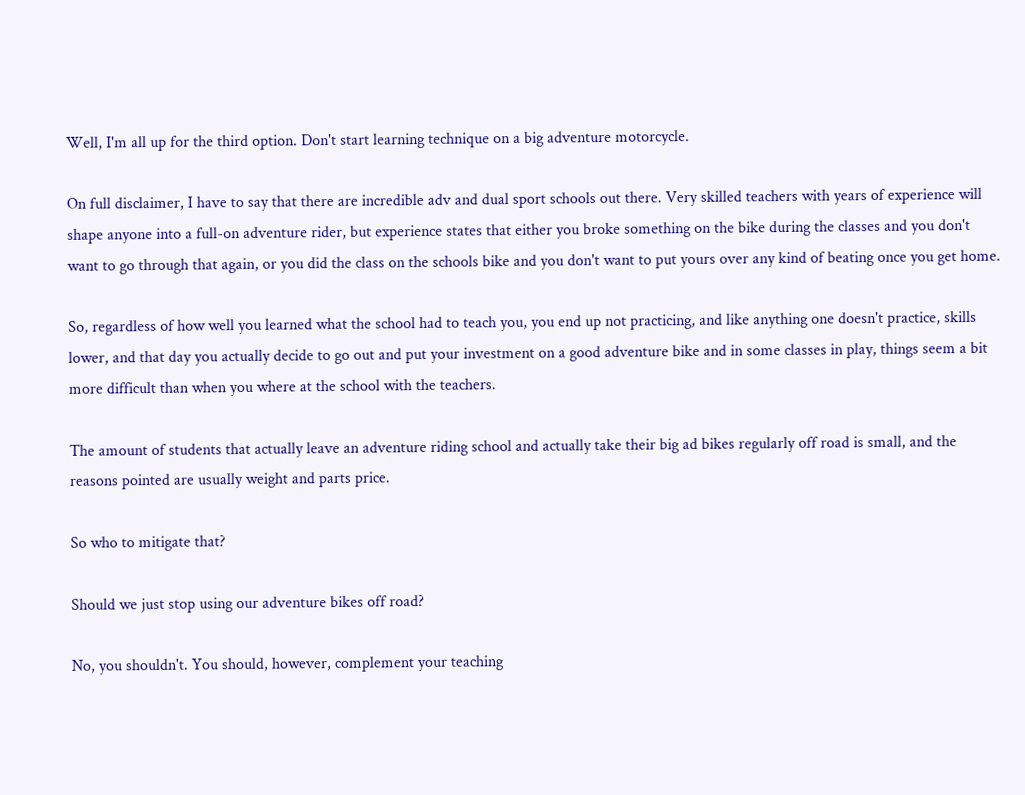Well, I'm all up for the third option. Don't start learning technique on a big adventure motorcycle.

On full disclaimer, I have to say that there are incredible adv and dual sport schools out there. Very skilled teachers with years of experience will shape anyone into a full-on adventure rider, but experience states that either you broke something on the bike during the classes and you don't want to go through that again, or you did the class on the schools bike and you don't want to put yours over any kind of beating once you get home.

So, regardless of how well you learned what the school had to teach you, you end up not practicing, and like anything one doesn't practice, skills lower, and that day you actually decide to go out and put your investment on a good adventure bike and in some classes in play, things seem a bit more difficult than when you where at the school with the teachers.

The amount of students that actually leave an adventure riding school and actually take their big ad bikes regularly off road is small, and the reasons pointed are usually weight and parts price.

So who to mitigate that?

Should we just stop using our adventure bikes off road?

No, you shouldn't. You should, however, complement your teaching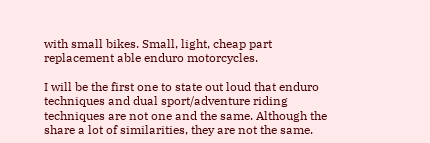with small bikes. Small, light, cheap part replacement able enduro motorcycles.

I will be the first one to state out loud that enduro techniques and dual sport/adventure riding techniques are not one and the same. Although the share a lot of similarities, they are not the same.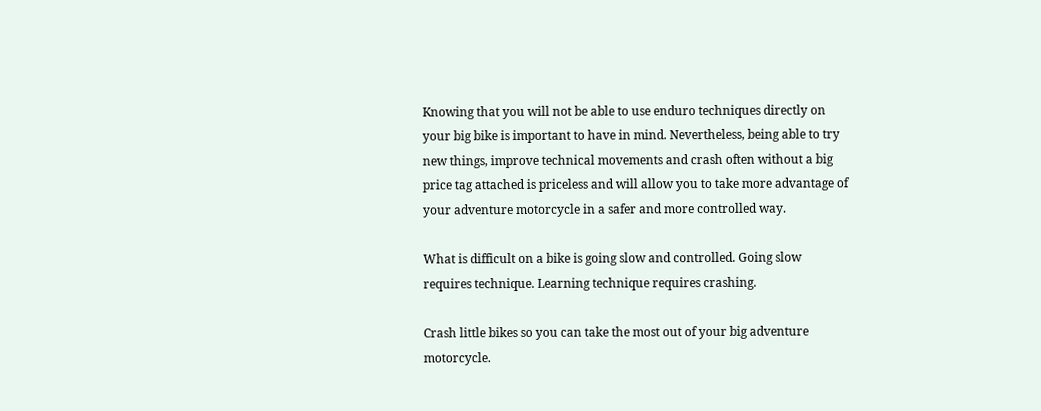Knowing that you will not be able to use enduro techniques directly on your big bike is important to have in mind. Nevertheless, being able to try new things, improve technical movements and crash often without a big price tag attached is priceless and will allow you to take more advantage of your adventure motorcycle in a safer and more controlled way.

What is difficult on a bike is going slow and controlled. Going slow requires technique. Learning technique requires crashing.

Crash little bikes so you can take the most out of your big adventure motorcycle.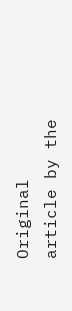Original article by the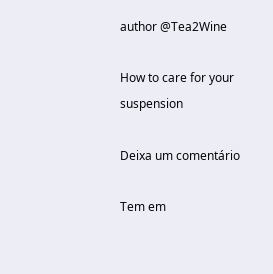author @Tea2Wine

How to care for your suspension

Deixa um comentário

Tem em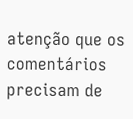atenção que os comentários precisam de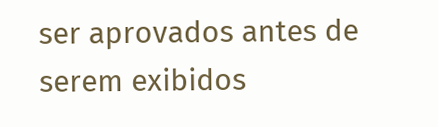ser aprovados antes de serem exibidos